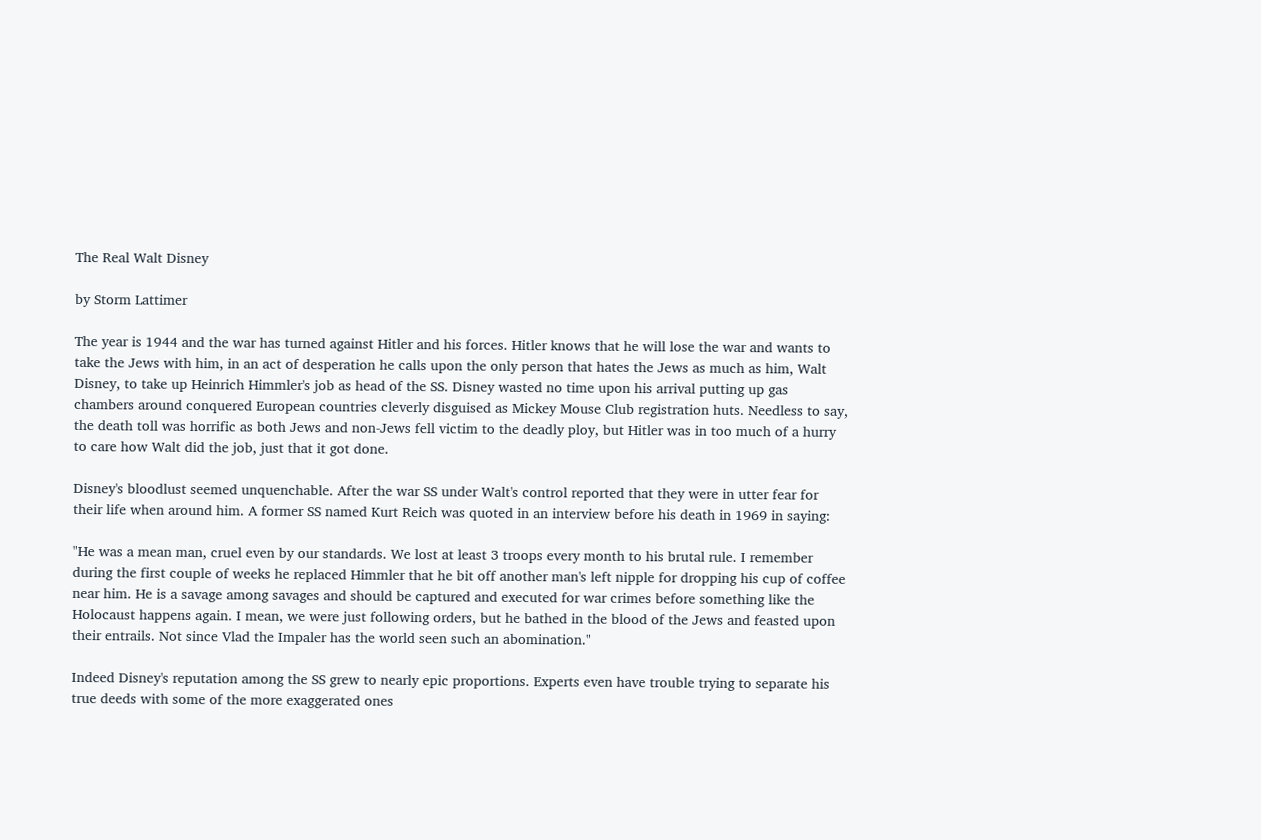The Real Walt Disney

by Storm Lattimer

The year is 1944 and the war has turned against Hitler and his forces. Hitler knows that he will lose the war and wants to take the Jews with him, in an act of desperation he calls upon the only person that hates the Jews as much as him, Walt Disney, to take up Heinrich Himmler's job as head of the SS. Disney wasted no time upon his arrival putting up gas chambers around conquered European countries cleverly disguised as Mickey Mouse Club registration huts. Needless to say, the death toll was horrific as both Jews and non-Jews fell victim to the deadly ploy, but Hitler was in too much of a hurry to care how Walt did the job, just that it got done.

Disney's bloodlust seemed unquenchable. After the war SS under Walt's control reported that they were in utter fear for their life when around him. A former SS named Kurt Reich was quoted in an interview before his death in 1969 in saying:

"He was a mean man, cruel even by our standards. We lost at least 3 troops every month to his brutal rule. I remember during the first couple of weeks he replaced Himmler that he bit off another man's left nipple for dropping his cup of coffee near him. He is a savage among savages and should be captured and executed for war crimes before something like the Holocaust happens again. I mean, we were just following orders, but he bathed in the blood of the Jews and feasted upon their entrails. Not since Vlad the Impaler has the world seen such an abomination."

Indeed Disney's reputation among the SS grew to nearly epic proportions. Experts even have trouble trying to separate his true deeds with some of the more exaggerated ones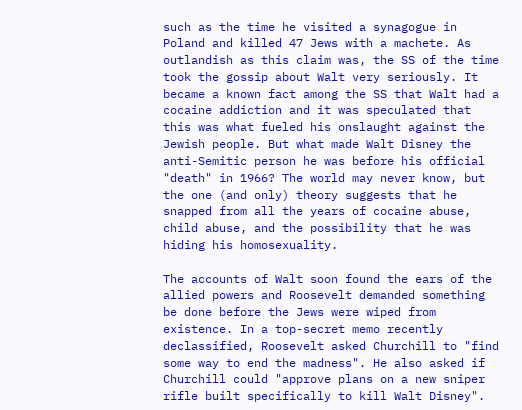such as the time he visited a synagogue in Poland and killed 47 Jews with a machete. As outlandish as this claim was, the SS of the time took the gossip about Walt very seriously. It became a known fact among the SS that Walt had a cocaine addiction and it was speculated that this was what fueled his onslaught against the Jewish people. But what made Walt Disney the anti-Semitic person he was before his official "death" in 1966? The world may never know, but the one (and only) theory suggests that he snapped from all the years of cocaine abuse, child abuse, and the possibility that he was hiding his homosexuality.

The accounts of Walt soon found the ears of the allied powers and Roosevelt demanded something be done before the Jews were wiped from existence. In a top-secret memo recently declassified, Roosevelt asked Churchill to "find some way to end the madness". He also asked if Churchill could "approve plans on a new sniper rifle built specifically to kill Walt Disney".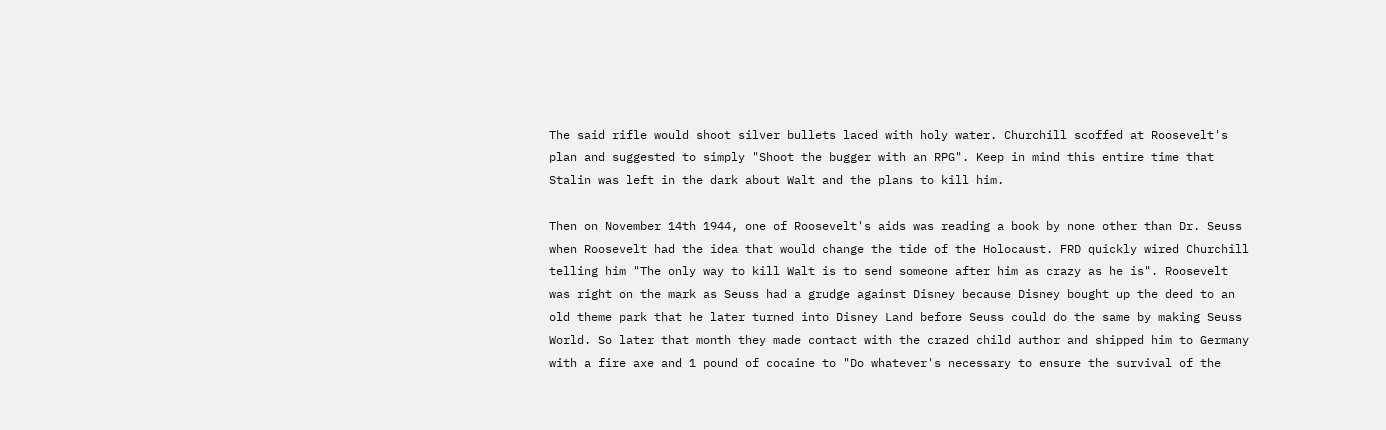The said rifle would shoot silver bullets laced with holy water. Churchill scoffed at Roosevelt's plan and suggested to simply "Shoot the bugger with an RPG". Keep in mind this entire time that Stalin was left in the dark about Walt and the plans to kill him.

Then on November 14th 1944, one of Roosevelt's aids was reading a book by none other than Dr. Seuss when Roosevelt had the idea that would change the tide of the Holocaust. FRD quickly wired Churchill telling him "The only way to kill Walt is to send someone after him as crazy as he is". Roosevelt was right on the mark as Seuss had a grudge against Disney because Disney bought up the deed to an old theme park that he later turned into Disney Land before Seuss could do the same by making Seuss World. So later that month they made contact with the crazed child author and shipped him to Germany with a fire axe and 1 pound of cocaine to "Do whatever's necessary to ensure the survival of the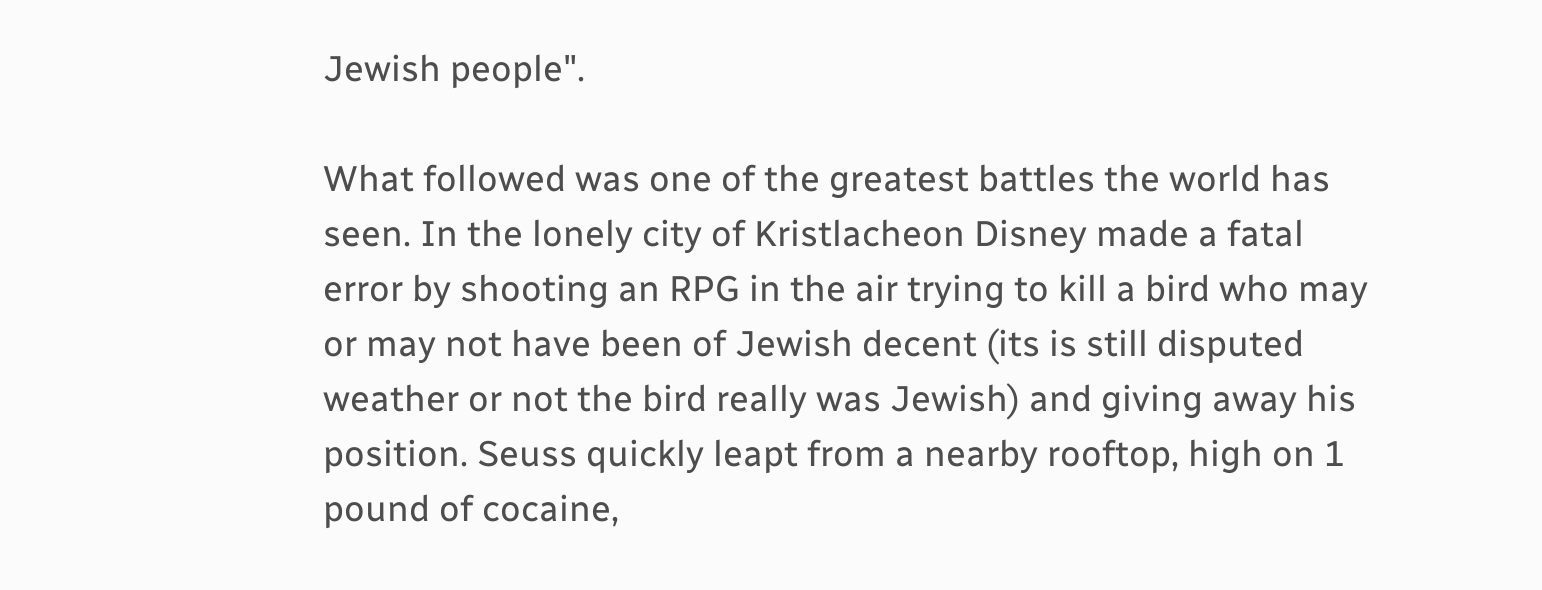Jewish people".

What followed was one of the greatest battles the world has seen. In the lonely city of Kristlacheon Disney made a fatal error by shooting an RPG in the air trying to kill a bird who may or may not have been of Jewish decent (its is still disputed weather or not the bird really was Jewish) and giving away his position. Seuss quickly leapt from a nearby rooftop, high on 1 pound of cocaine,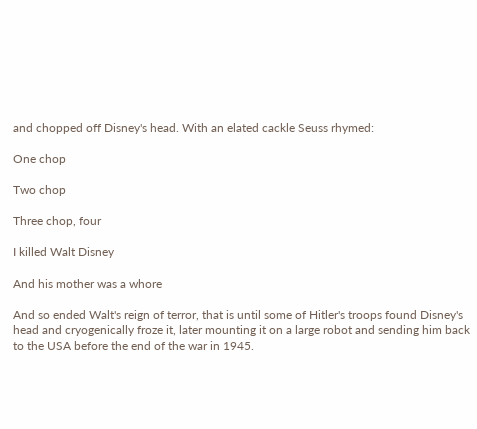and chopped off Disney's head. With an elated cackle Seuss rhymed:

One chop

Two chop

Three chop, four

I killed Walt Disney

And his mother was a whore

And so ended Walt's reign of terror, that is until some of Hitler's troops found Disney's head and cryogenically froze it, later mounting it on a large robot and sending him back to the USA before the end of the war in 1945.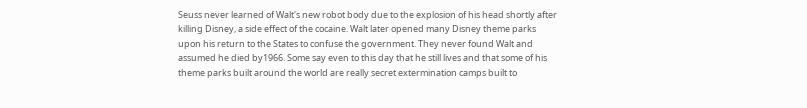Seuss never learned of Walt's new robot body due to the explosion of his head shortly after killing Disney, a side effect of the cocaine. Walt later opened many Disney theme parks upon his return to the States to confuse the government. They never found Walt and assumed he died by1966. Some say even to this day that he still lives and that some of his theme parks built around the world are really secret extermination camps built to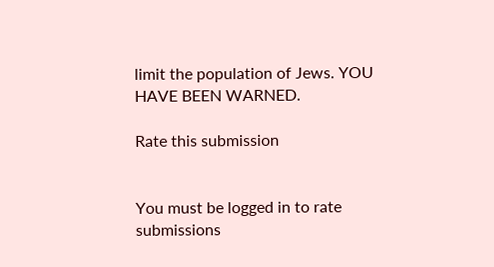limit the population of Jews. YOU HAVE BEEN WARNED.

Rate this submission


You must be logged in to rate submissions